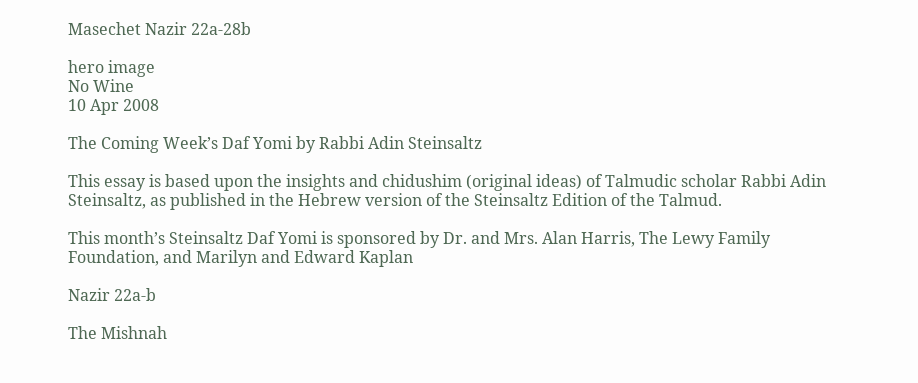Masechet Nazir 22a-28b

hero image
No Wine
10 Apr 2008

The Coming Week’s Daf Yomi by Rabbi Adin Steinsaltz

This essay is based upon the insights and chidushim (original ideas) of Talmudic scholar Rabbi Adin Steinsaltz, as published in the Hebrew version of the Steinsaltz Edition of the Talmud.

This month’s Steinsaltz Daf Yomi is sponsored by Dr. and Mrs. Alan Harris, The Lewy Family Foundation, and Marilyn and Edward Kaplan

Nazir 22a-b

The Mishnah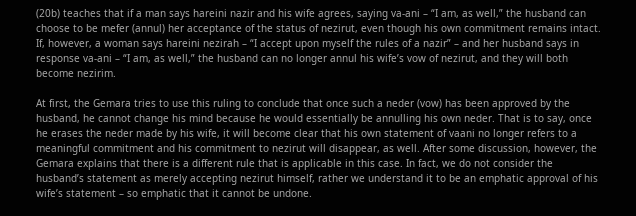(20b) teaches that if a man says hareini nazir and his wife agrees, saying va-ani – “I am, as well,” the husband can choose to be mefer (annul) her acceptance of the status of nezirut, even though his own commitment remains intact. If, however, a woman says hareini nezirah – “I accept upon myself the rules of a nazir” – and her husband says in response va-ani – “I am, as well,” the husband can no longer annul his wife’s vow of nezirut, and they will both become nezirim.

At first, the Gemara tries to use this ruling to conclude that once such a neder (vow) has been approved by the husband, he cannot change his mind because he would essentially be annulling his own neder. That is to say, once he erases the neder made by his wife, it will become clear that his own statement of vaani no longer refers to a meaningful commitment and his commitment to nezirut will disappear, as well. After some discussion, however, the Gemara explains that there is a different rule that is applicable in this case. In fact, we do not consider the husband’s statement as merely accepting nezirut himself, rather we understand it to be an emphatic approval of his wife’s statement – so emphatic that it cannot be undone.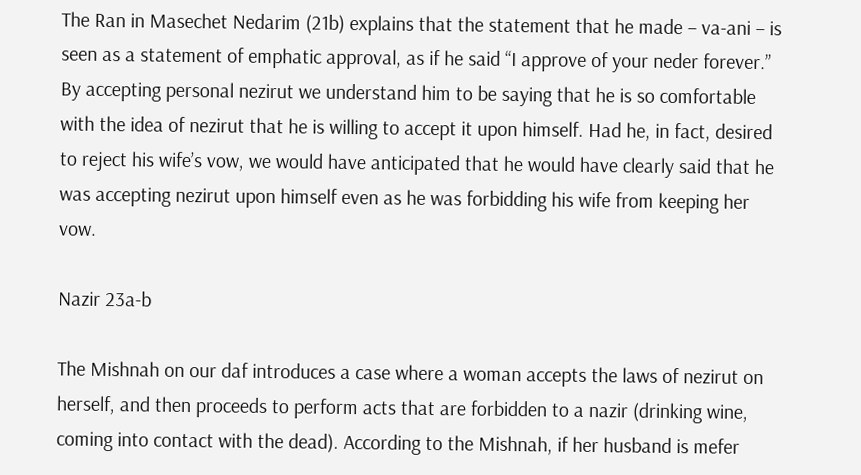The Ran in Masechet Nedarim (21b) explains that the statement that he made – va-ani – is seen as a statement of emphatic approval, as if he said “I approve of your neder forever.” By accepting personal nezirut we understand him to be saying that he is so comfortable with the idea of nezirut that he is willing to accept it upon himself. Had he, in fact, desired to reject his wife’s vow, we would have anticipated that he would have clearly said that he was accepting nezirut upon himself even as he was forbidding his wife from keeping her vow.

Nazir 23a-b

The Mishnah on our daf introduces a case where a woman accepts the laws of nezirut on herself, and then proceeds to perform acts that are forbidden to a nazir (drinking wine, coming into contact with the dead). According to the Mishnah, if her husband is mefer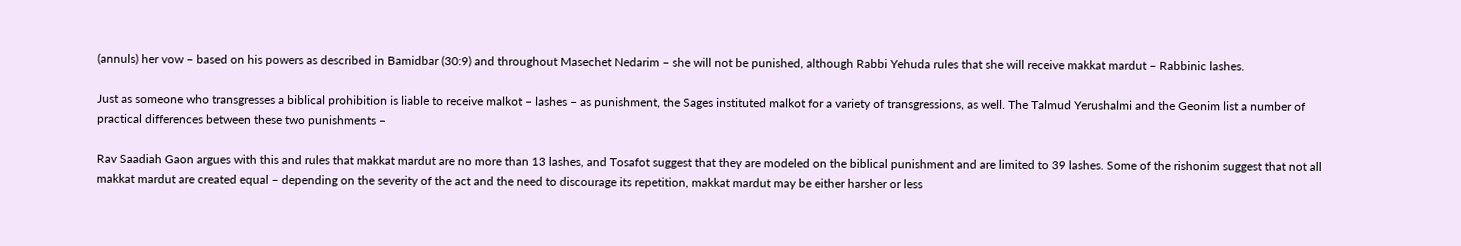(annuls) her vow – based on his powers as described in Bamidbar (30:9) and throughout Masechet Nedarim – she will not be punished, although Rabbi Yehuda rules that she will receive makkat mardut – Rabbinic lashes.

Just as someone who transgresses a biblical prohibition is liable to receive malkot – lashes – as punishment, the Sages instituted malkot for a variety of transgressions, as well. The Talmud Yerushalmi and the Geonim list a number of practical differences between these two punishments –

Rav Saadiah Gaon argues with this and rules that makkat mardut are no more than 13 lashes, and Tosafot suggest that they are modeled on the biblical punishment and are limited to 39 lashes. Some of the rishonim suggest that not all makkat mardut are created equal – depending on the severity of the act and the need to discourage its repetition, makkat mardut may be either harsher or less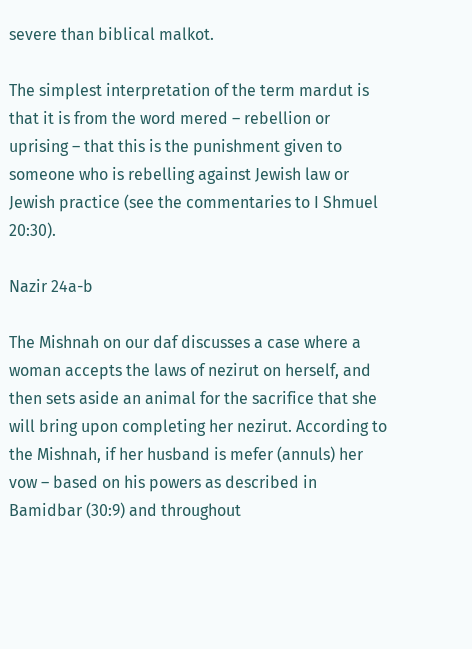severe than biblical malkot.

The simplest interpretation of the term mardut is that it is from the word mered – rebellion or uprising – that this is the punishment given to someone who is rebelling against Jewish law or Jewish practice (see the commentaries to I Shmuel 20:30).

Nazir 24a-b

The Mishnah on our daf discusses a case where a woman accepts the laws of nezirut on herself, and then sets aside an animal for the sacrifice that she will bring upon completing her nezirut. According to the Mishnah, if her husband is mefer (annuls) her vow – based on his powers as described in Bamidbar (30:9) and throughout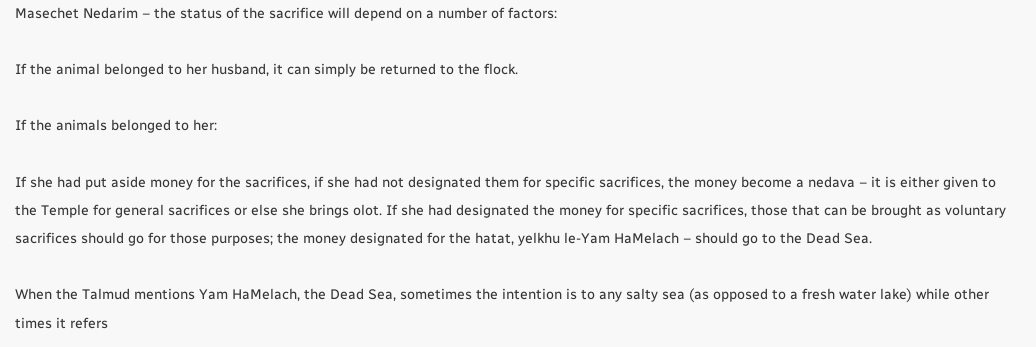Masechet Nedarim – the status of the sacrifice will depend on a number of factors:

If the animal belonged to her husband, it can simply be returned to the flock.

If the animals belonged to her:

If she had put aside money for the sacrifices, if she had not designated them for specific sacrifices, the money become a nedava – it is either given to the Temple for general sacrifices or else she brings olot. If she had designated the money for specific sacrifices, those that can be brought as voluntary sacrifices should go for those purposes; the money designated for the hatat, yelkhu le-Yam HaMelach – should go to the Dead Sea.

When the Talmud mentions Yam HaMelach, the Dead Sea, sometimes the intention is to any salty sea (as opposed to a fresh water lake) while other times it refers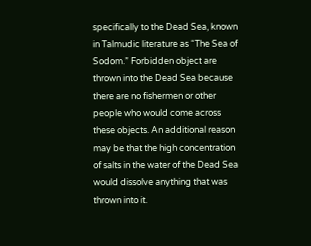specifically to the Dead Sea, known in Talmudic literature as “The Sea of Sodom.” Forbidden object are thrown into the Dead Sea because there are no fishermen or other people who would come across these objects. An additional reason may be that the high concentration of salts in the water of the Dead Sea would dissolve anything that was thrown into it.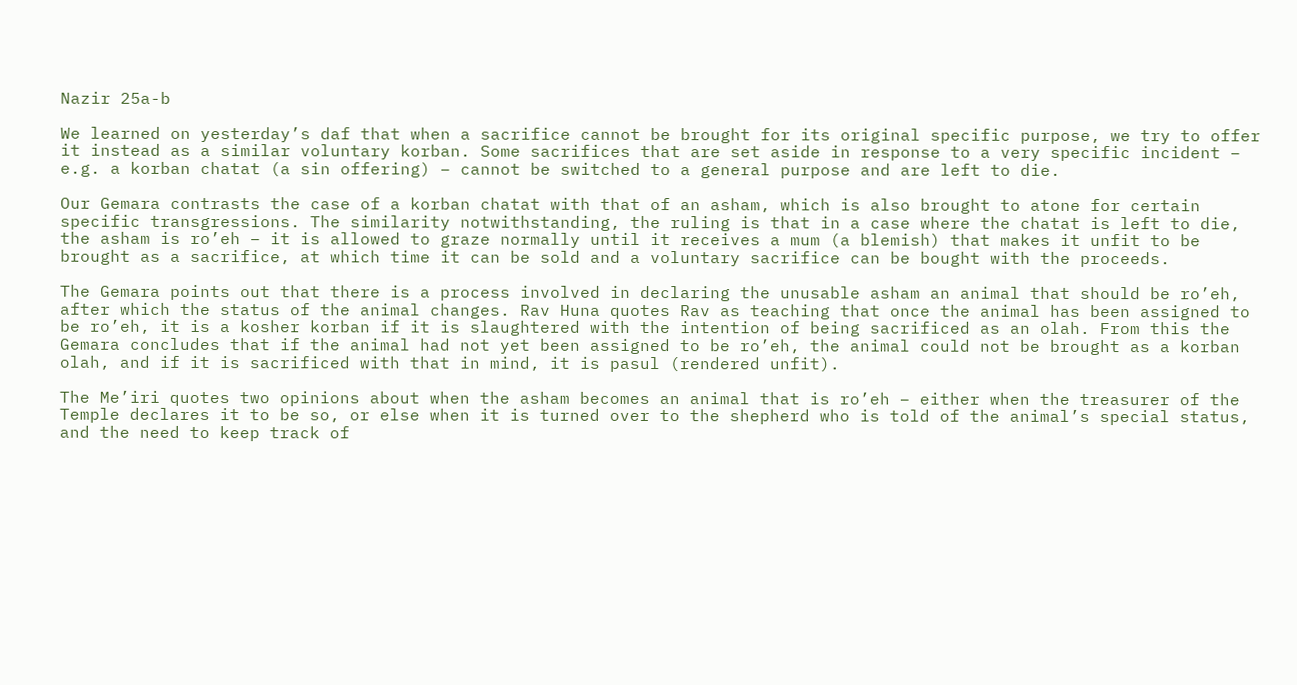Nazir 25a-b

We learned on yesterday’s daf that when a sacrifice cannot be brought for its original specific purpose, we try to offer it instead as a similar voluntary korban. Some sacrifices that are set aside in response to a very specific incident – e.g. a korban chatat (a sin offering) – cannot be switched to a general purpose and are left to die.

Our Gemara contrasts the case of a korban chatat with that of an asham, which is also brought to atone for certain specific transgressions. The similarity notwithstanding, the ruling is that in a case where the chatat is left to die, the asham is ro’eh – it is allowed to graze normally until it receives a mum (a blemish) that makes it unfit to be brought as a sacrifice, at which time it can be sold and a voluntary sacrifice can be bought with the proceeds.

The Gemara points out that there is a process involved in declaring the unusable asham an animal that should be ro’eh, after which the status of the animal changes. Rav Huna quotes Rav as teaching that once the animal has been assigned to be ro’eh, it is a kosher korban if it is slaughtered with the intention of being sacrificed as an olah. From this the Gemara concludes that if the animal had not yet been assigned to be ro’eh, the animal could not be brought as a korban olah, and if it is sacrificed with that in mind, it is pasul (rendered unfit).

The Me’iri quotes two opinions about when the asham becomes an animal that is ro’eh – either when the treasurer of the Temple declares it to be so, or else when it is turned over to the shepherd who is told of the animal’s special status, and the need to keep track of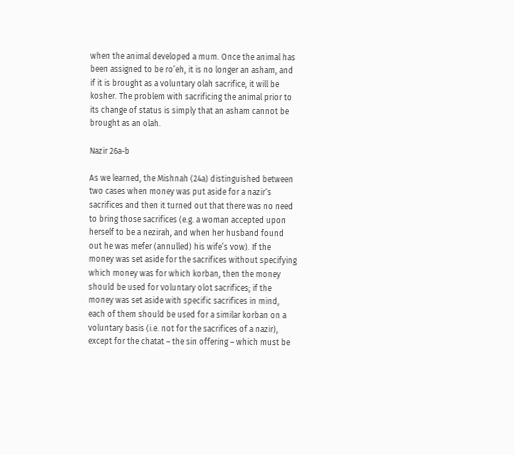when the animal developed a mum. Once the animal has been assigned to be ro’eh, it is no longer an asham, and if it is brought as a voluntary olah sacrifice, it will be kosher. The problem with sacrificing the animal prior to its change of status is simply that an asham cannot be brought as an olah.

Nazir 26a-b

As we learned, the Mishnah (24a) distinguished between two cases when money was put aside for a nazir‘s sacrifices and then it turned out that there was no need to bring those sacrifices (e.g. a woman accepted upon herself to be a nezirah, and when her husband found out he was mefer (annulled) his wife’s vow). If the money was set aside for the sacrifices without specifying which money was for which korban, then the money should be used for voluntary olot sacrifices; if the money was set aside with specific sacrifices in mind, each of them should be used for a similar korban on a voluntary basis (i.e. not for the sacrifices of a nazir), except for the chatat – the sin offering – which must be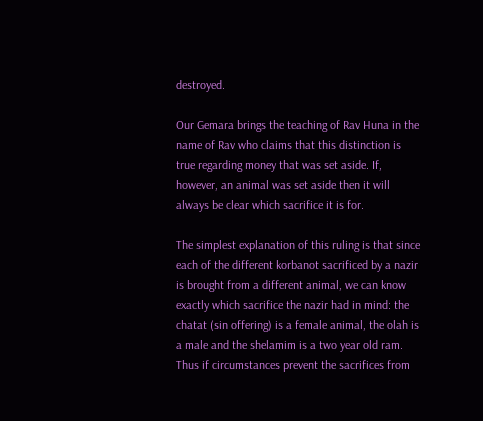destroyed.

Our Gemara brings the teaching of Rav Huna in the name of Rav who claims that this distinction is true regarding money that was set aside. If, however, an animal was set aside then it will always be clear which sacrifice it is for.

The simplest explanation of this ruling is that since each of the different korbanot sacrificed by a nazir is brought from a different animal, we can know exactly which sacrifice the nazir had in mind: the chatat (sin offering) is a female animal, the olah is a male and the shelamim is a two year old ram. Thus if circumstances prevent the sacrifices from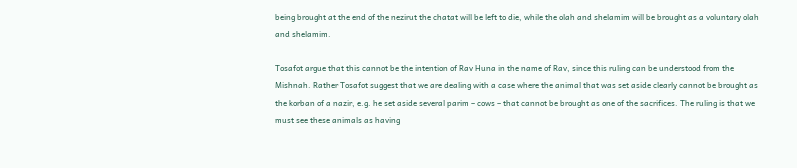being brought at the end of the nezirut the chatat will be left to die, while the olah and shelamim will be brought as a voluntary olah and shelamim.

Tosafot argue that this cannot be the intention of Rav Huna in the name of Rav, since this ruling can be understood from the Mishnah. Rather Tosafot suggest that we are dealing with a case where the animal that was set aside clearly cannot be brought as the korban of a nazir, e.g. he set aside several parim – cows – that cannot be brought as one of the sacrifices. The ruling is that we must see these animals as having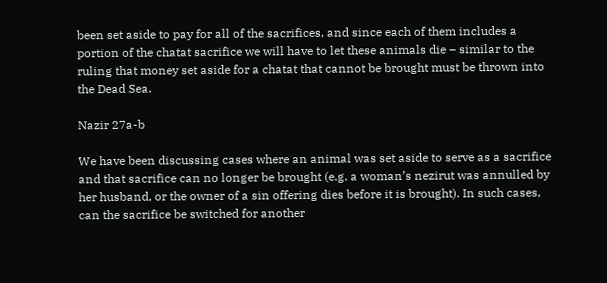been set aside to pay for all of the sacrifices, and since each of them includes a portion of the chatat sacrifice we will have to let these animals die – similar to the ruling that money set aside for a chatat that cannot be brought must be thrown into the Dead Sea.

Nazir 27a-b

We have been discussing cases where an animal was set aside to serve as a sacrifice and that sacrifice can no longer be brought (e.g. a woman’s nezirut was annulled by her husband, or the owner of a sin offering dies before it is brought). In such cases, can the sacrifice be switched for another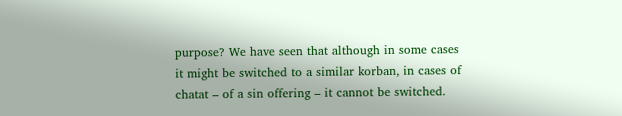purpose? We have seen that although in some cases it might be switched to a similar korban, in cases of chatat – of a sin offering – it cannot be switched.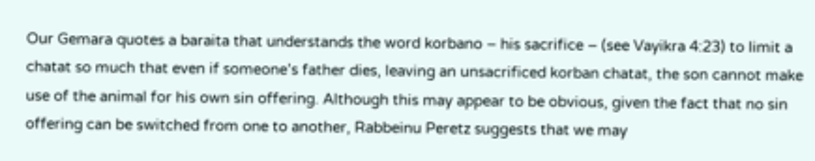Our Gemara quotes a baraita that understands the word korbano – his sacrifice – (see Vayikra 4:23) to limit a chatat so much that even if someone’s father dies, leaving an unsacrificed korban chatat, the son cannot make use of the animal for his own sin offering. Although this may appear to be obvious, given the fact that no sin offering can be switched from one to another, Rabbeinu Peretz suggests that we may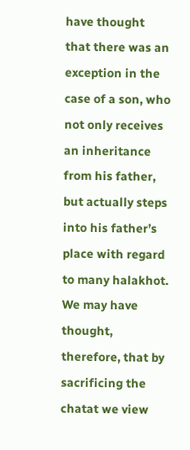have thought that there was an exception in the case of a son, who not only receives an inheritance from his father, but actually steps into his father’s place with regard to many halakhot. We may have thought, therefore, that by sacrificing the chatat we view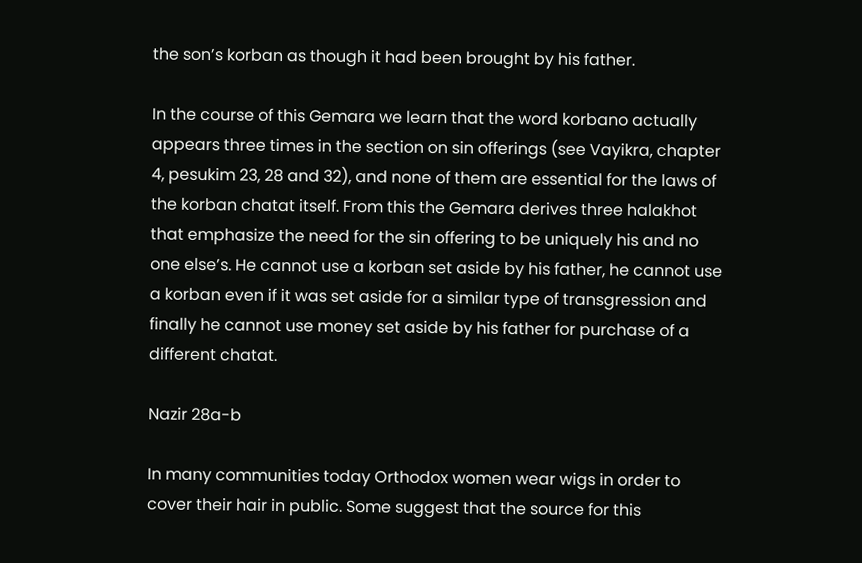the son’s korban as though it had been brought by his father.

In the course of this Gemara we learn that the word korbano actually appears three times in the section on sin offerings (see Vayikra, chapter 4, pesukim 23, 28 and 32), and none of them are essential for the laws of the korban chatat itself. From this the Gemara derives three halakhot that emphasize the need for the sin offering to be uniquely his and no one else’s. He cannot use a korban set aside by his father, he cannot use a korban even if it was set aside for a similar type of transgression and finally he cannot use money set aside by his father for purchase of a different chatat.

Nazir 28a-b

In many communities today Orthodox women wear wigs in order to cover their hair in public. Some suggest that the source for this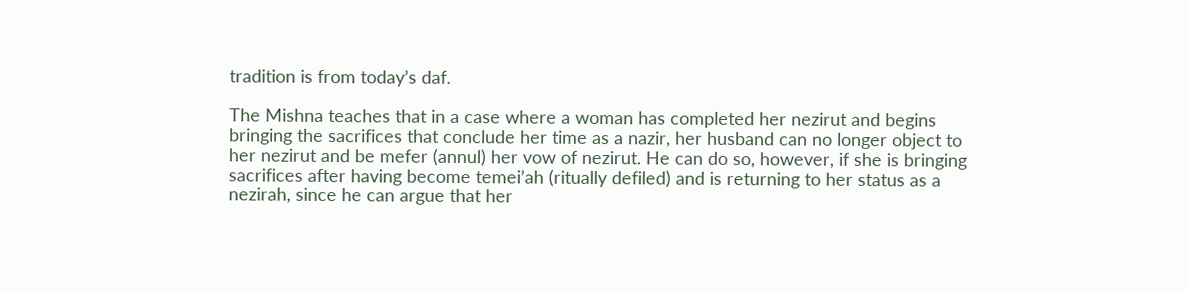tradition is from today’s daf.

The Mishna teaches that in a case where a woman has completed her nezirut and begins bringing the sacrifices that conclude her time as a nazir, her husband can no longer object to her nezirut and be mefer (annul) her vow of nezirut. He can do so, however, if she is bringing sacrifices after having become temei’ah (ritually defiled) and is returning to her status as a nezirah, since he can argue that her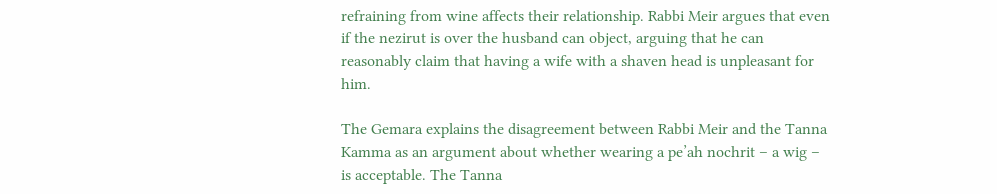refraining from wine affects their relationship. Rabbi Meir argues that even if the nezirut is over the husband can object, arguing that he can reasonably claim that having a wife with a shaven head is unpleasant for him.

The Gemara explains the disagreement between Rabbi Meir and the Tanna Kamma as an argument about whether wearing a pe’ah nochrit – a wig – is acceptable. The Tanna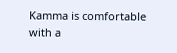Kamma is comfortable with a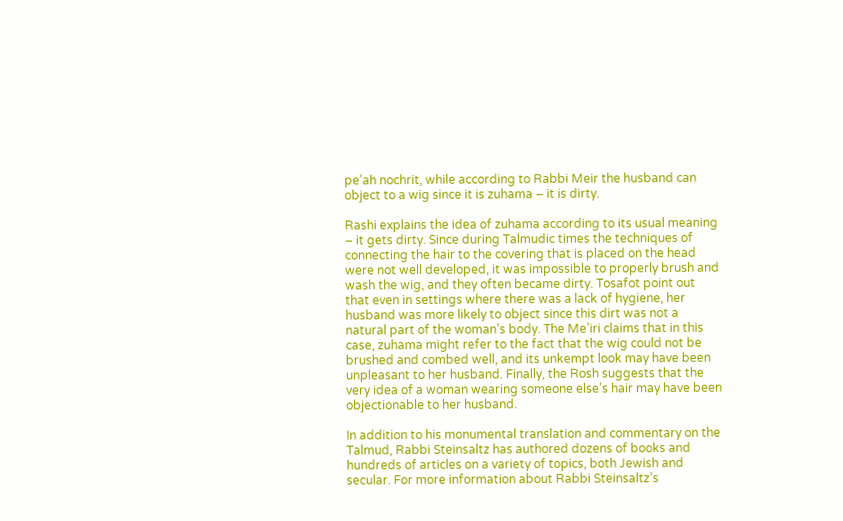pe’ah nochrit, while according to Rabbi Meir the husband can object to a wig since it is zuhama – it is dirty.

Rashi explains the idea of zuhama according to its usual meaning – it gets dirty. Since during Talmudic times the techniques of connecting the hair to the covering that is placed on the head were not well developed, it was impossible to properly brush and wash the wig, and they often became dirty. Tosafot point out that even in settings where there was a lack of hygiene, her husband was more likely to object since this dirt was not a natural part of the woman’s body. The Me’iri claims that in this case, zuhama might refer to the fact that the wig could not be brushed and combed well, and its unkempt look may have been unpleasant to her husband. Finally, the Rosh suggests that the very idea of a woman wearing someone else’s hair may have been objectionable to her husband.

In addition to his monumental translation and commentary on the Talmud, Rabbi Steinsaltz has authored dozens of books and hundreds of articles on a variety of topics, both Jewish and secular. For more information about Rabbi Steinsaltz’s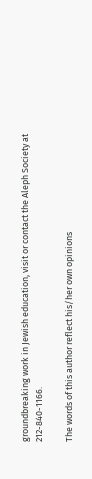groundbreaking work in Jewish education, visit or contact the Aleph Society at 212-840-1166.

The words of this author reflect his/her own opinions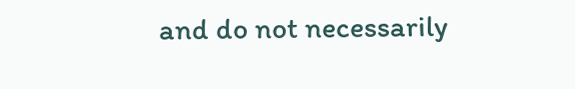and do not necessarily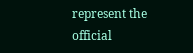represent the official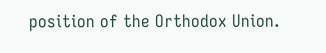position of the Orthodox Union.